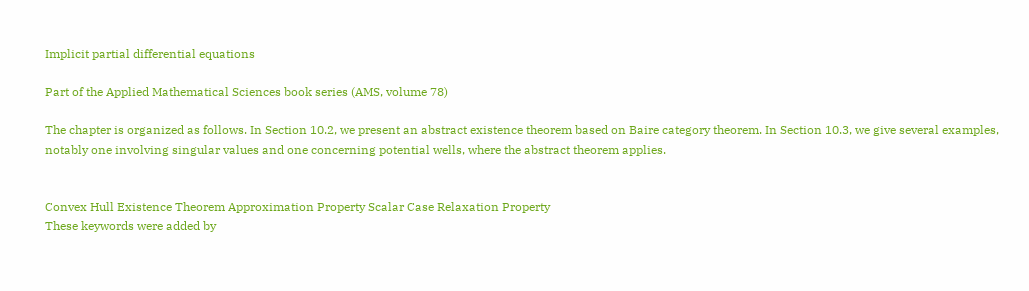Implicit partial differential equations

Part of the Applied Mathematical Sciences book series (AMS, volume 78)

The chapter is organized as follows. In Section 10.2, we present an abstract existence theorem based on Baire category theorem. In Section 10.3, we give several examples, notably one involving singular values and one concerning potential wells, where the abstract theorem applies.


Convex Hull Existence Theorem Approximation Property Scalar Case Relaxation Property
These keywords were added by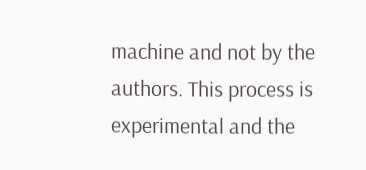machine and not by the authors. This process is experimental and the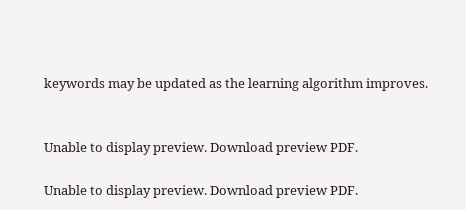keywords may be updated as the learning algorithm improves.


Unable to display preview. Download preview PDF.

Unable to display preview. Download preview PDF.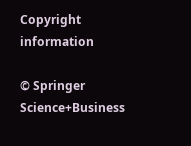Copyright information

© Springer Science+Business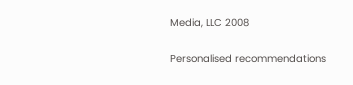Media, LLC 2008

Personalised recommendations